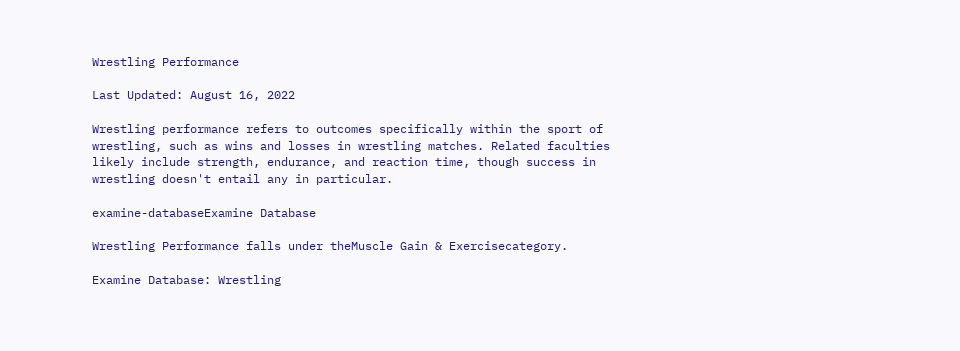Wrestling Performance

Last Updated: August 16, 2022

Wrestling performance refers to outcomes specifically within the sport of wrestling, such as wins and losses in wrestling matches. Related faculties likely include strength, endurance, and reaction time, though success in wrestling doesn't entail any in particular.

examine-databaseExamine Database

Wrestling Performance falls under theMuscle Gain & Exercisecategory.

Examine Database: Wrestling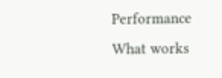Performance
What works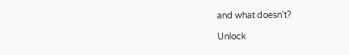and what doesn't?

Unlock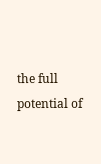the full potential of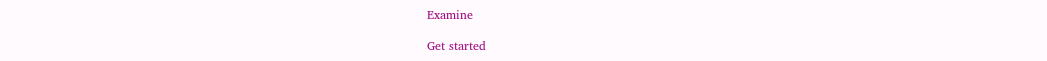Examine

Get started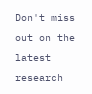Don't miss out on the latest research